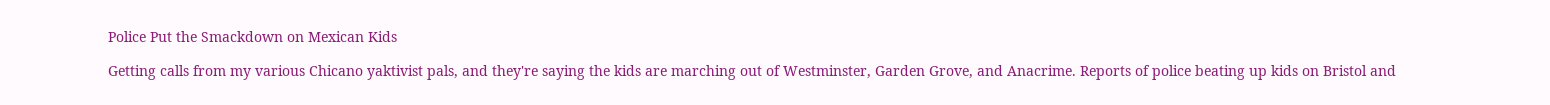Police Put the Smackdown on Mexican Kids

Getting calls from my various Chicano yaktivist pals, and they're saying the kids are marching out of Westminster, Garden Grove, and Anacrime. Reports of police beating up kids on Bristol and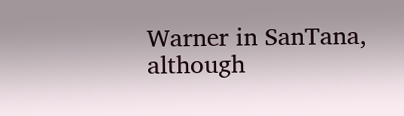Warner in SanTana, although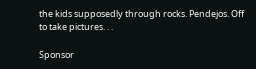the kids supposedly through rocks. Pendejos. Off to take pictures. . .

Sponsor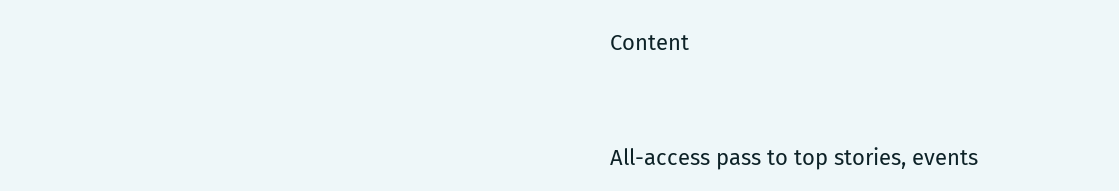Content


All-access pass to top stories, events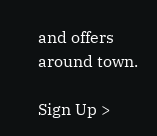and offers around town.

Sign Up >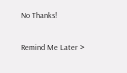No Thanks!

Remind Me Later >